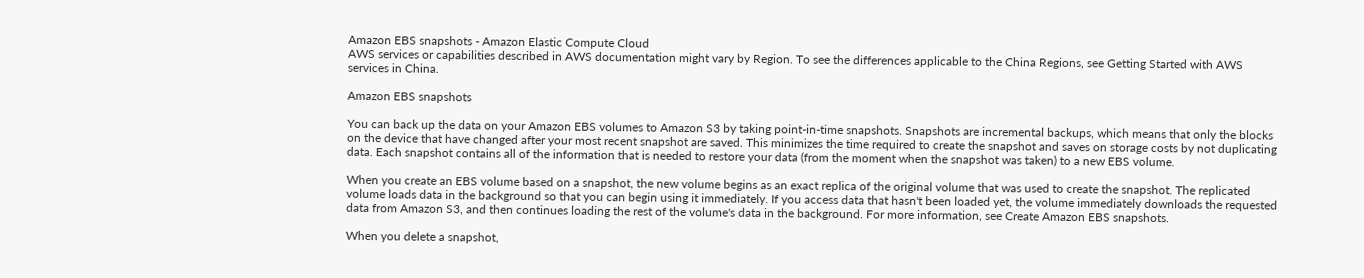Amazon EBS snapshots - Amazon Elastic Compute Cloud
AWS services or capabilities described in AWS documentation might vary by Region. To see the differences applicable to the China Regions, see Getting Started with AWS services in China.

Amazon EBS snapshots

You can back up the data on your Amazon EBS volumes to Amazon S3 by taking point-in-time snapshots. Snapshots are incremental backups, which means that only the blocks on the device that have changed after your most recent snapshot are saved. This minimizes the time required to create the snapshot and saves on storage costs by not duplicating data. Each snapshot contains all of the information that is needed to restore your data (from the moment when the snapshot was taken) to a new EBS volume.

When you create an EBS volume based on a snapshot, the new volume begins as an exact replica of the original volume that was used to create the snapshot. The replicated volume loads data in the background so that you can begin using it immediately. If you access data that hasn't been loaded yet, the volume immediately downloads the requested data from Amazon S3, and then continues loading the rest of the volume's data in the background. For more information, see Create Amazon EBS snapshots.

When you delete a snapshot,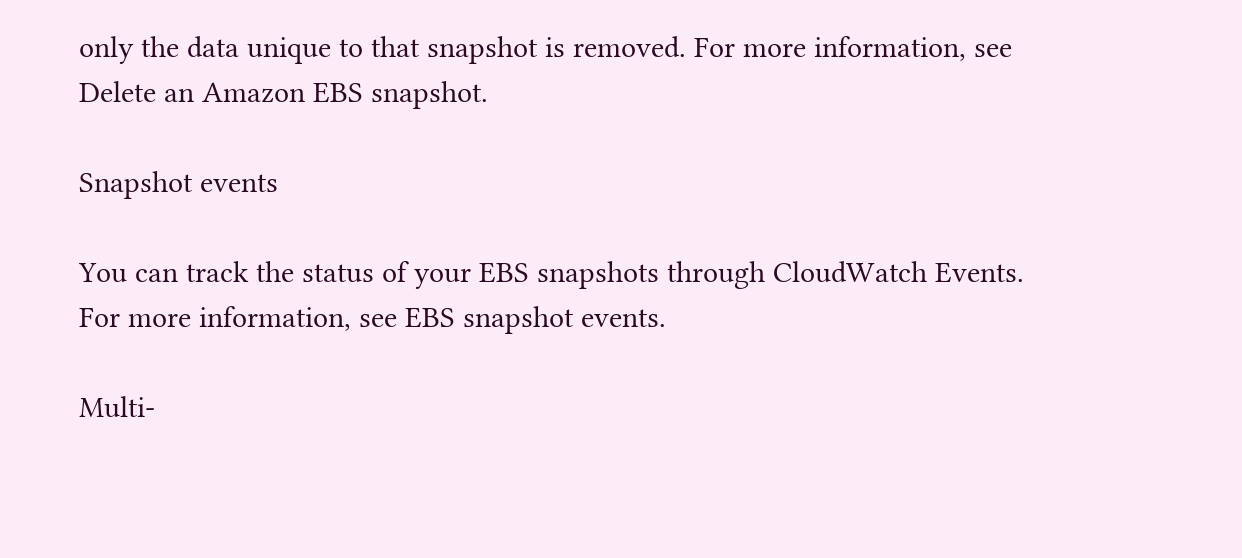only the data unique to that snapshot is removed. For more information, see Delete an Amazon EBS snapshot.

Snapshot events

You can track the status of your EBS snapshots through CloudWatch Events. For more information, see EBS snapshot events.

Multi-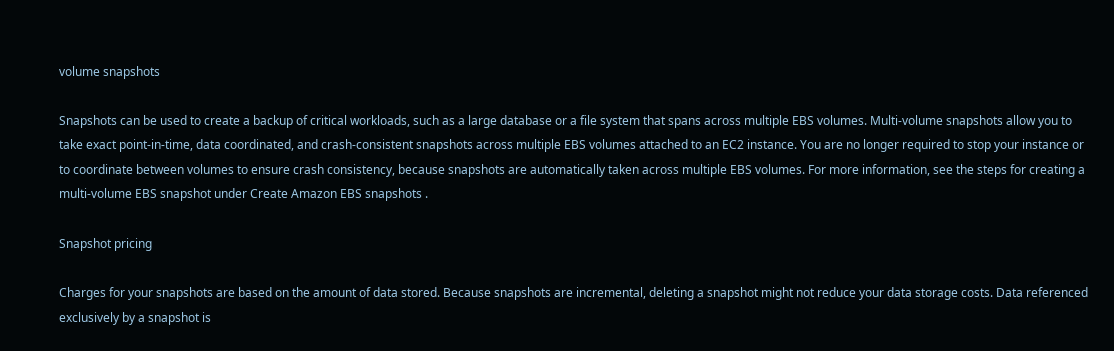volume snapshots

Snapshots can be used to create a backup of critical workloads, such as a large database or a file system that spans across multiple EBS volumes. Multi-volume snapshots allow you to take exact point-in-time, data coordinated, and crash-consistent snapshots across multiple EBS volumes attached to an EC2 instance. You are no longer required to stop your instance or to coordinate between volumes to ensure crash consistency, because snapshots are automatically taken across multiple EBS volumes. For more information, see the steps for creating a multi-volume EBS snapshot under Create Amazon EBS snapshots .

Snapshot pricing

Charges for your snapshots are based on the amount of data stored. Because snapshots are incremental, deleting a snapshot might not reduce your data storage costs. Data referenced exclusively by a snapshot is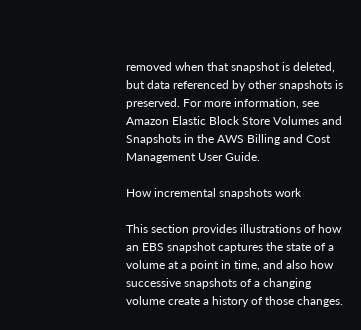removed when that snapshot is deleted, but data referenced by other snapshots is preserved. For more information, see Amazon Elastic Block Store Volumes and Snapshots in the AWS Billing and Cost Management User Guide.

How incremental snapshots work

This section provides illustrations of how an EBS snapshot captures the state of a volume at a point in time, and also how successive snapshots of a changing volume create a history of those changes.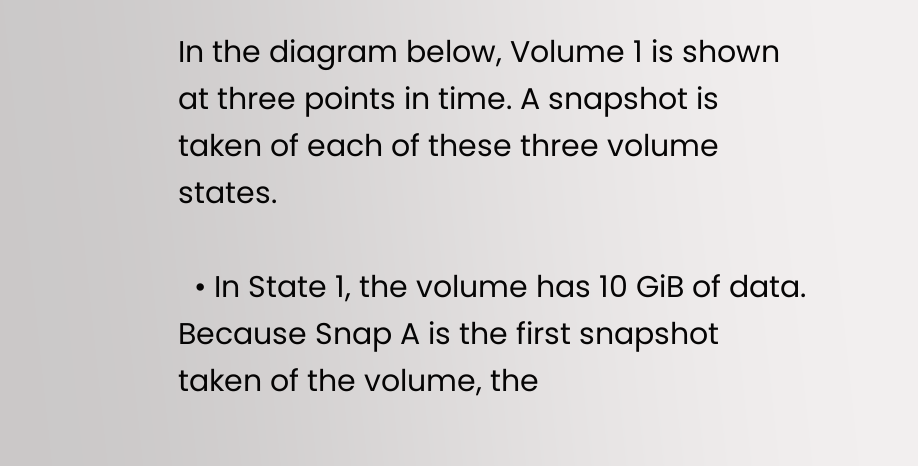In the diagram below, Volume 1 is shown at three points in time. A snapshot is taken of each of these three volume states.

  • In State 1, the volume has 10 GiB of data. Because Snap A is the first snapshot taken of the volume, the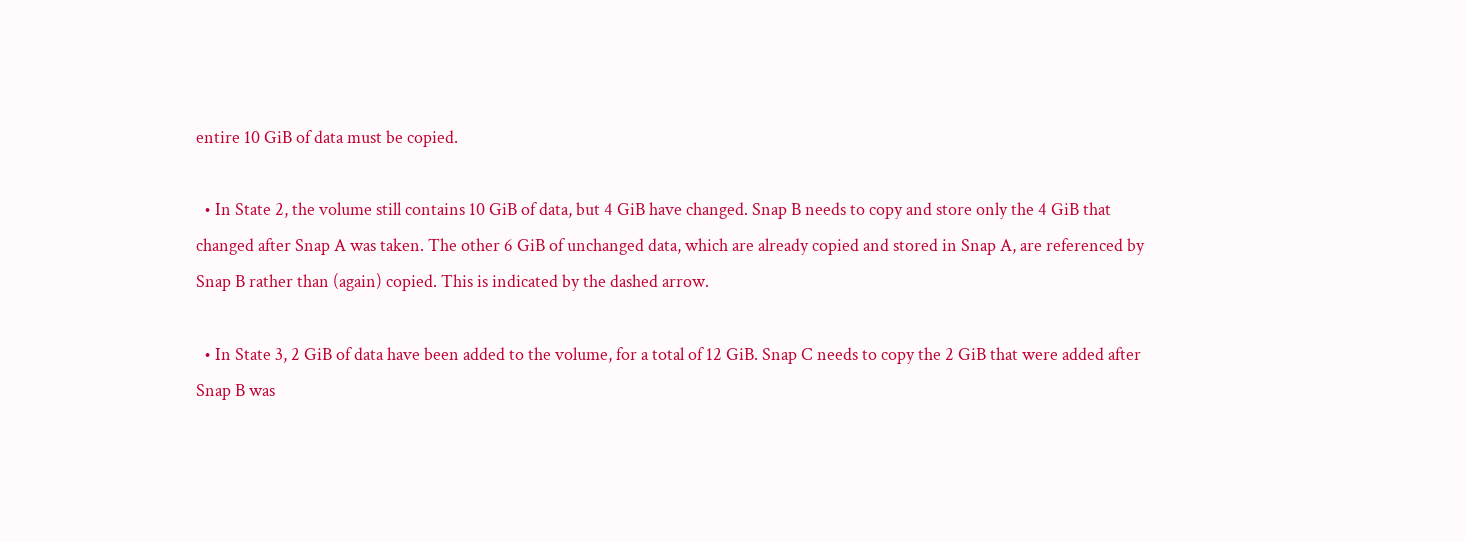entire 10 GiB of data must be copied.

  • In State 2, the volume still contains 10 GiB of data, but 4 GiB have changed. Snap B needs to copy and store only the 4 GiB that changed after Snap A was taken. The other 6 GiB of unchanged data, which are already copied and stored in Snap A, are referenced by Snap B rather than (again) copied. This is indicated by the dashed arrow.

  • In State 3, 2 GiB of data have been added to the volume, for a total of 12 GiB. Snap C needs to copy the 2 GiB that were added after Snap B was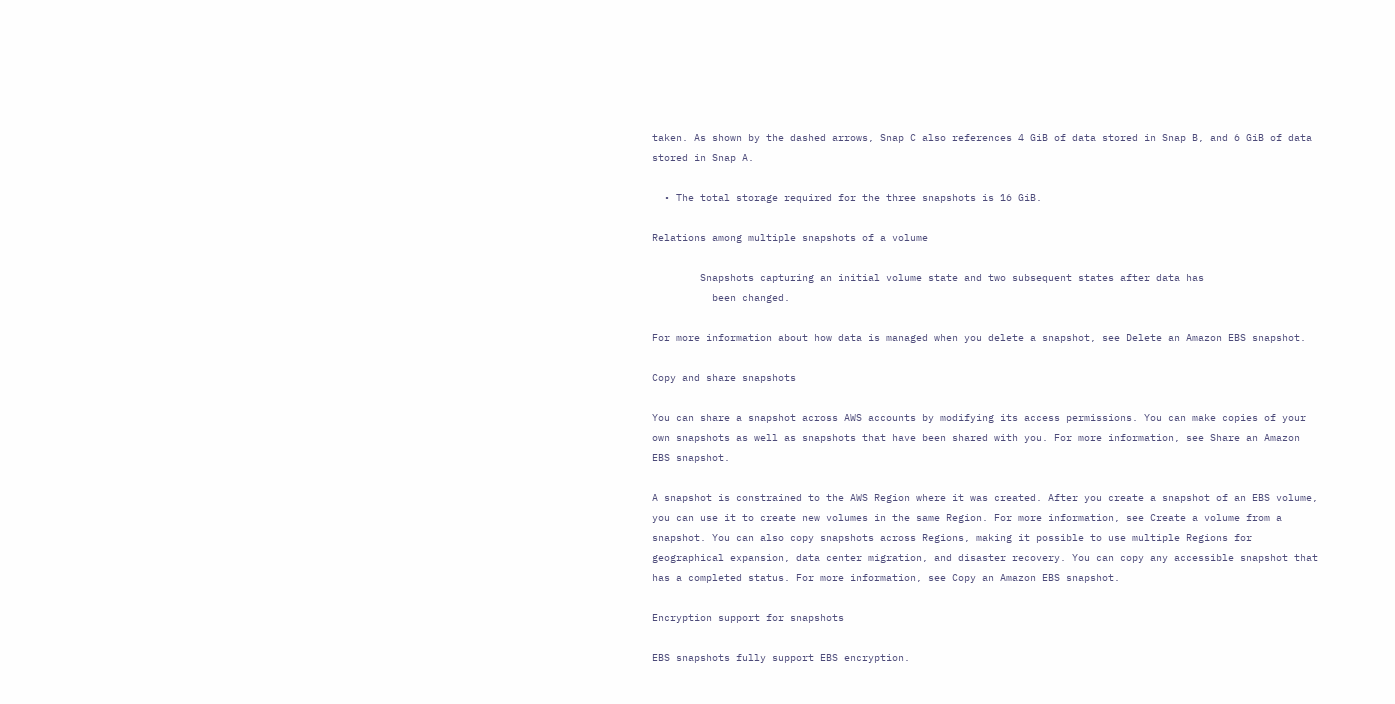taken. As shown by the dashed arrows, Snap C also references 4 GiB of data stored in Snap B, and 6 GiB of data stored in Snap A.

  • The total storage required for the three snapshots is 16 GiB.

Relations among multiple snapshots of a volume

        Snapshots capturing an initial volume state and two subsequent states after data has
          been changed.

For more information about how data is managed when you delete a snapshot, see Delete an Amazon EBS snapshot.

Copy and share snapshots

You can share a snapshot across AWS accounts by modifying its access permissions. You can make copies of your own snapshots as well as snapshots that have been shared with you. For more information, see Share an Amazon EBS snapshot.

A snapshot is constrained to the AWS Region where it was created. After you create a snapshot of an EBS volume, you can use it to create new volumes in the same Region. For more information, see Create a volume from a snapshot. You can also copy snapshots across Regions, making it possible to use multiple Regions for geographical expansion, data center migration, and disaster recovery. You can copy any accessible snapshot that has a completed status. For more information, see Copy an Amazon EBS snapshot.

Encryption support for snapshots

EBS snapshots fully support EBS encryption.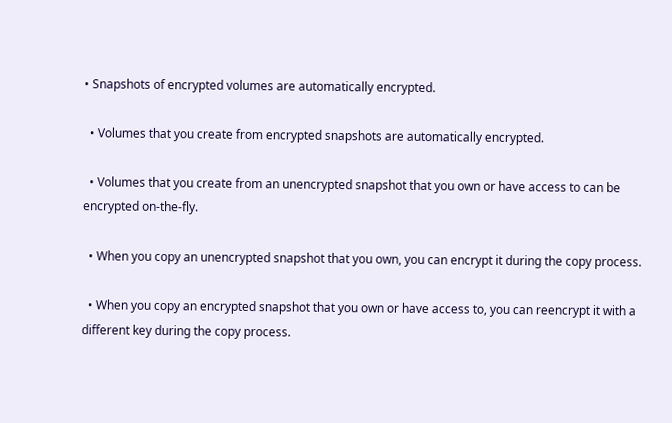• Snapshots of encrypted volumes are automatically encrypted.

  • Volumes that you create from encrypted snapshots are automatically encrypted.

  • Volumes that you create from an unencrypted snapshot that you own or have access to can be encrypted on-the-fly.

  • When you copy an unencrypted snapshot that you own, you can encrypt it during the copy process.

  • When you copy an encrypted snapshot that you own or have access to, you can reencrypt it with a different key during the copy process.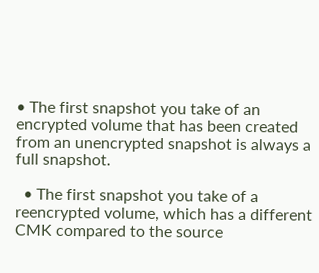• The first snapshot you take of an encrypted volume that has been created from an unencrypted snapshot is always a full snapshot.

  • The first snapshot you take of a reencrypted volume, which has a different CMK compared to the source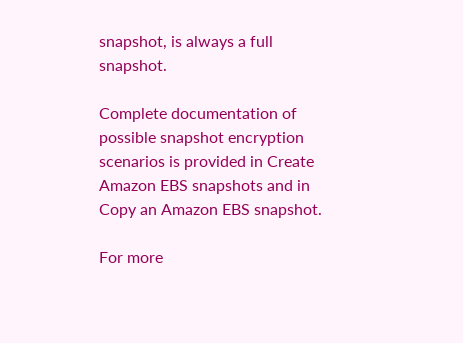snapshot, is always a full snapshot.

Complete documentation of possible snapshot encryption scenarios is provided in Create Amazon EBS snapshots and in Copy an Amazon EBS snapshot.

For more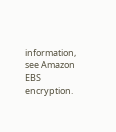information, see Amazon EBS encryption.